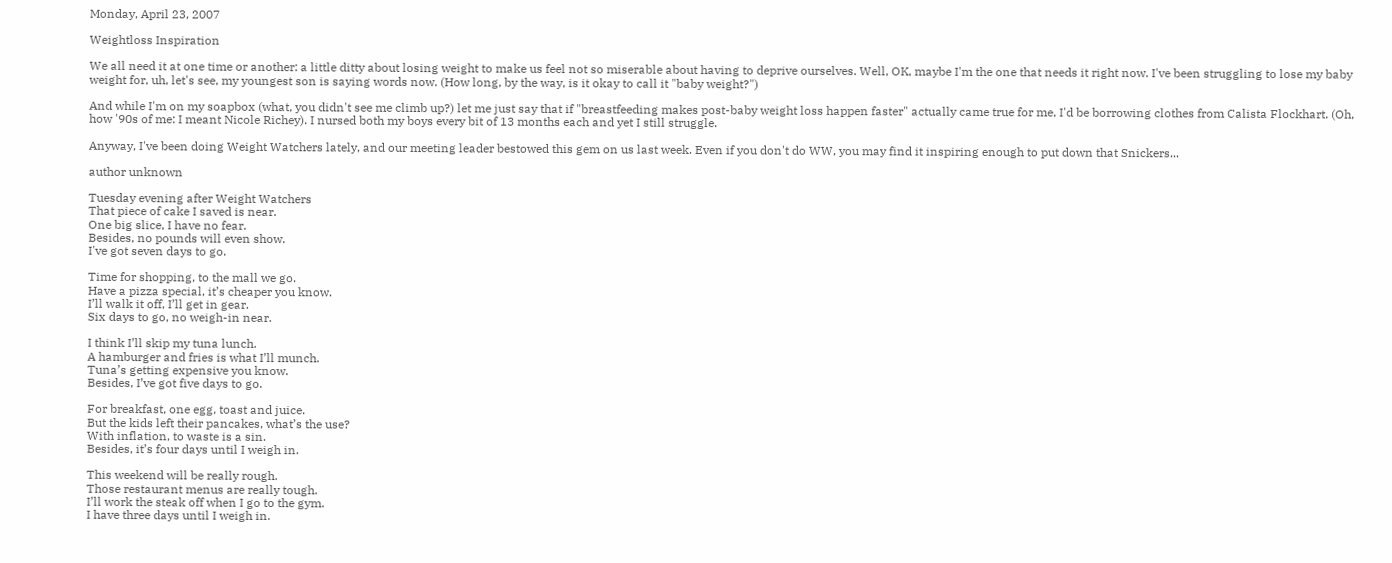Monday, April 23, 2007

Weightloss Inspiration

We all need it at one time or another: a little ditty about losing weight to make us feel not so miserable about having to deprive ourselves. Well, OK, maybe I'm the one that needs it right now. I've been struggling to lose my baby weight for, uh, let's see, my youngest son is saying words now. (How long, by the way, is it okay to call it "baby weight?")

And while I'm on my soapbox (what, you didn't see me climb up?) let me just say that if "breastfeeding makes post-baby weight loss happen faster" actually came true for me, I'd be borrowing clothes from Calista Flockhart. (Oh, how '90s of me: I meant Nicole Richey). I nursed both my boys every bit of 13 months each and yet I still struggle.

Anyway, I've been doing Weight Watchers lately, and our meeting leader bestowed this gem on us last week. Even if you don't do WW, you may find it inspiring enough to put down that Snickers...

author unknown

Tuesday evening after Weight Watchers
That piece of cake I saved is near.
One big slice, I have no fear.
Besides, no pounds will even show.
I've got seven days to go.

Time for shopping, to the mall we go.
Have a pizza special, it’s cheaper you know.
I’ll walk it off, I’ll get in gear.
Six days to go, no weigh-in near.

I think I’ll skip my tuna lunch.
A hamburger and fries is what I’ll munch.
Tuna’s getting expensive you know.
Besides, I’ve got five days to go.

For breakfast, one egg, toast and juice.
But the kids left their pancakes, what’s the use?
With inflation, to waste is a sin.
Besides, it’s four days until I weigh in.

This weekend will be really rough.
Those restaurant menus are really tough.
I’ll work the steak off when I go to the gym.
I have three days until I weigh in.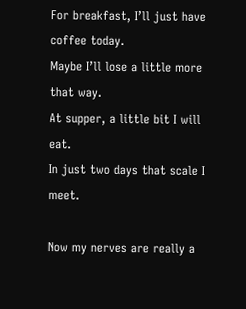For breakfast, I’ll just have coffee today.
Maybe I’ll lose a little more that way.
At supper, a little bit I will eat.
In just two days that scale I meet.

Now my nerves are really a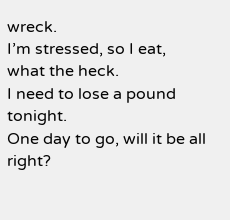wreck.
I’m stressed, so I eat, what the heck.
I need to lose a pound tonight.
One day to go, will it be all right?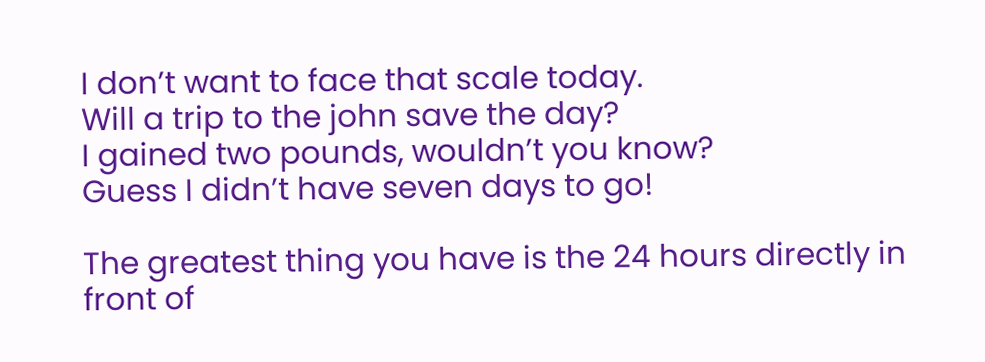I don’t want to face that scale today.
Will a trip to the john save the day?
I gained two pounds, wouldn’t you know?
Guess I didn’t have seven days to go!

The greatest thing you have is the 24 hours directly in front of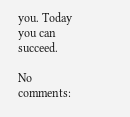you. Today you can succeed.

No comments: